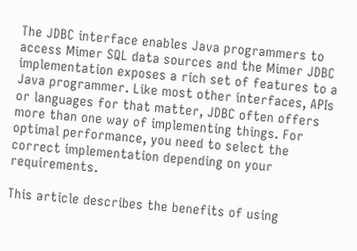The JDBC interface enables Java programmers to access Mimer SQL data sources and the Mimer JDBC implementation exposes a rich set of features to a Java programmer. Like most other interfaces, APIs or languages for that matter, JDBC often offers more than one way of implementing things. For optimal performance, you need to select the correct implementation depending on your requirements.

This article describes the benefits of using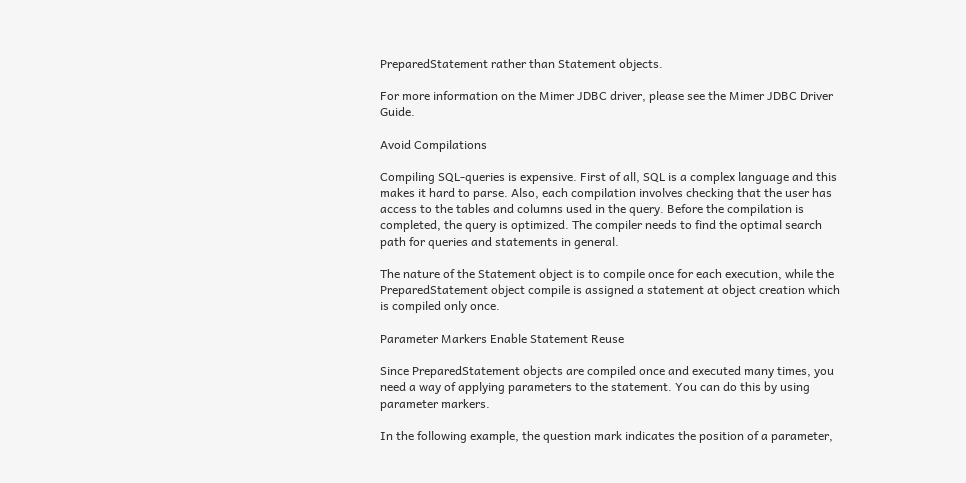PreparedStatement rather than Statement objects.

For more information on the Mimer JDBC driver, please see the Mimer JDBC Driver Guide.

Avoid Compilations

Compiling SQL-queries is expensive. First of all, SQL is a complex language and this makes it hard to parse. Also, each compilation involves checking that the user has access to the tables and columns used in the query. Before the compilation is completed, the query is optimized. The compiler needs to find the optimal search path for queries and statements in general.

The nature of the Statement object is to compile once for each execution, while the PreparedStatement object compile is assigned a statement at object creation which is compiled only once.

Parameter Markers Enable Statement Reuse

Since PreparedStatement objects are compiled once and executed many times, you need a way of applying parameters to the statement. You can do this by using parameter markers.

In the following example, the question mark indicates the position of a parameter,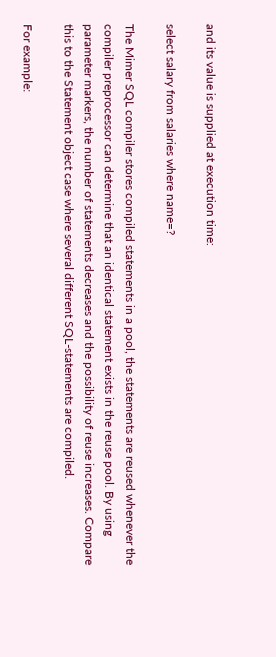and its value is supplied at execution time:

select salary from salaries where name=?

The Mimer SQL compiler stores compiled statements in a pool, the statements are reused whenever the compiler preprocessor can determine that an identical statement exists in the reuse pool. By using parameter markers, the number of statements decreases and the possibility of reuse increases. Compare this to the Statement object case where several different SQL-statements are compiled.

For example: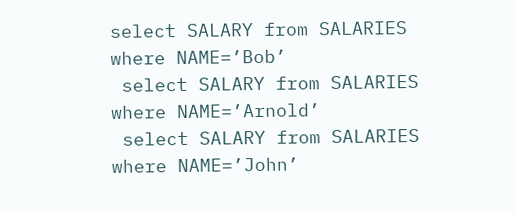select SALARY from SALARIES where NAME=’Bob’
 select SALARY from SALARIES where NAME=’Arnold’
 select SALARY from SALARIES where NAME=’John’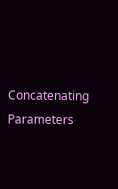Concatenating Parameters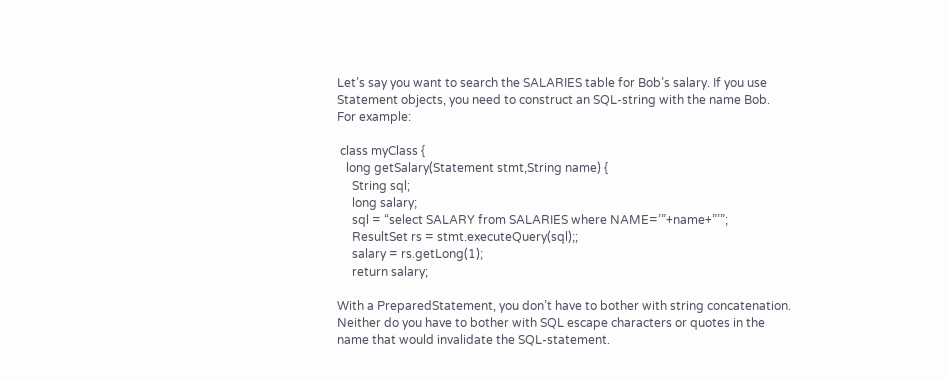Let’s say you want to search the SALARIES table for Bob’s salary. If you use Statement objects, you need to construct an SQL-string with the name Bob.
For example:

 class myClass {
   long getSalary(Statement stmt,String name) {
     String sql;
     long salary;
     sql = “select SALARY from SALARIES where NAME=’”+name+”’”;
     ResultSet rs = stmt.executeQuery(sql);;
     salary = rs.getLong(1);
     return salary;

With a PreparedStatement, you don’t have to bother with string concatenation. Neither do you have to bother with SQL escape characters or quotes in the name that would invalidate the SQL-statement.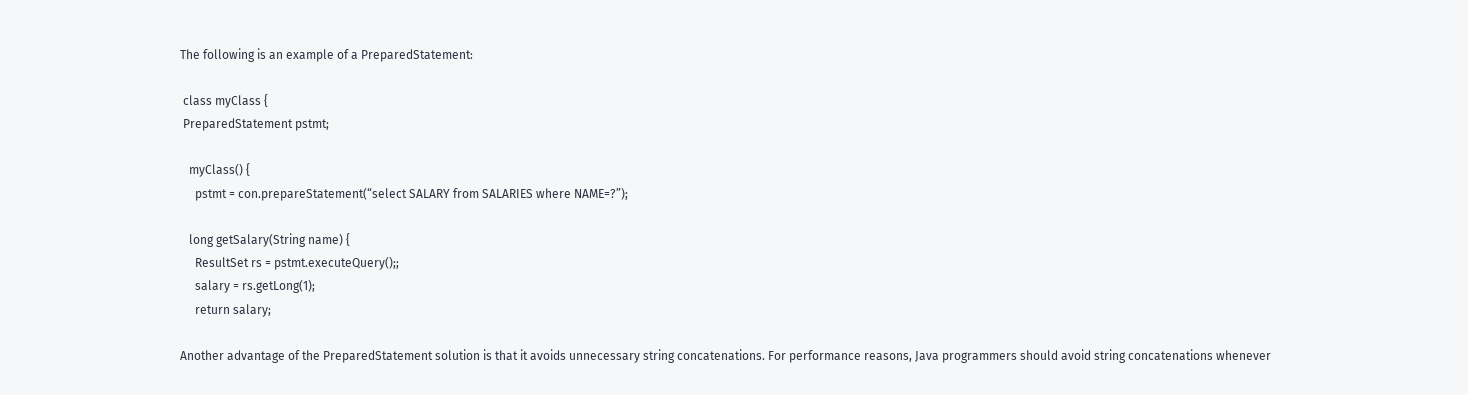The following is an example of a PreparedStatement:

 class myClass {
 PreparedStatement pstmt;

   myClass() {
     pstmt = con.prepareStatement(“select SALARY from SALARIES where NAME=?”);

   long getSalary(String name) {
     ResultSet rs = pstmt.executeQuery();;
     salary = rs.getLong(1);
     return salary;

Another advantage of the PreparedStatement solution is that it avoids unnecessary string concatenations. For performance reasons, Java programmers should avoid string concatenations whenever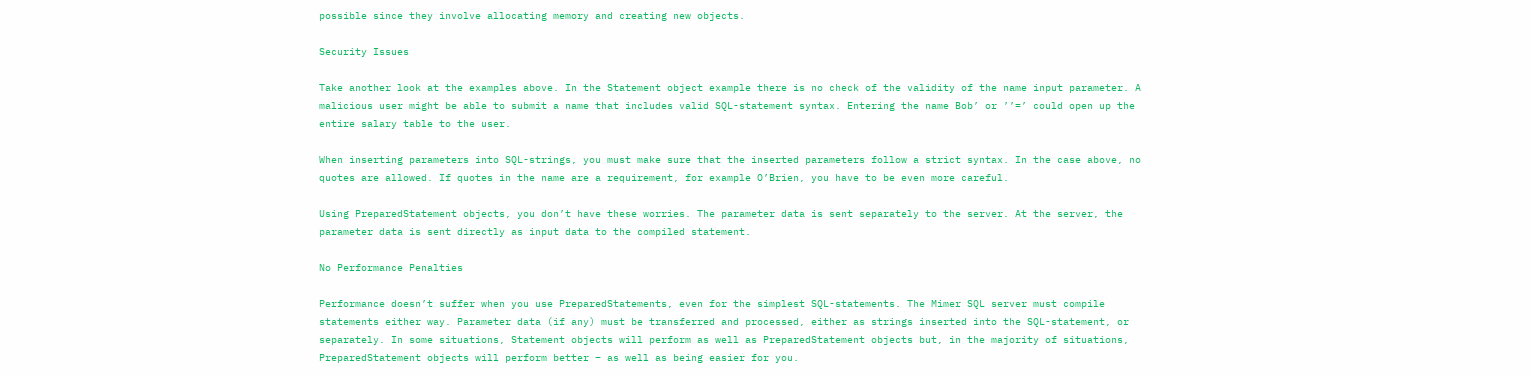possible since they involve allocating memory and creating new objects.

Security Issues

Take another look at the examples above. In the Statement object example there is no check of the validity of the name input parameter. A malicious user might be able to submit a name that includes valid SQL-statement syntax. Entering the name Bob’ or ’’=’ could open up the entire salary table to the user.

When inserting parameters into SQL-strings, you must make sure that the inserted parameters follow a strict syntax. In the case above, no quotes are allowed. If quotes in the name are a requirement, for example O’Brien, you have to be even more careful.

Using PreparedStatement objects, you don’t have these worries. The parameter data is sent separately to the server. At the server, the parameter data is sent directly as input data to the compiled statement.

No Performance Penalties

Performance doesn’t suffer when you use PreparedStatements, even for the simplest SQL-statements. The Mimer SQL server must compile statements either way. Parameter data (if any) must be transferred and processed, either as strings inserted into the SQL-statement, or separately. In some situations, Statement objects will perform as well as PreparedStatement objects but, in the majority of situations, PreparedStatement objects will perform better – as well as being easier for you.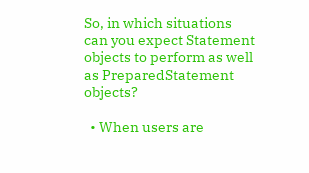So, in which situations can you expect Statement objects to perform as well as PreparedStatement objects?

  • When users are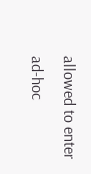allowed to enter ad-hoc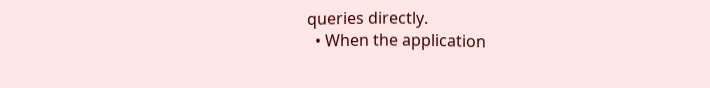queries directly.
  • When the application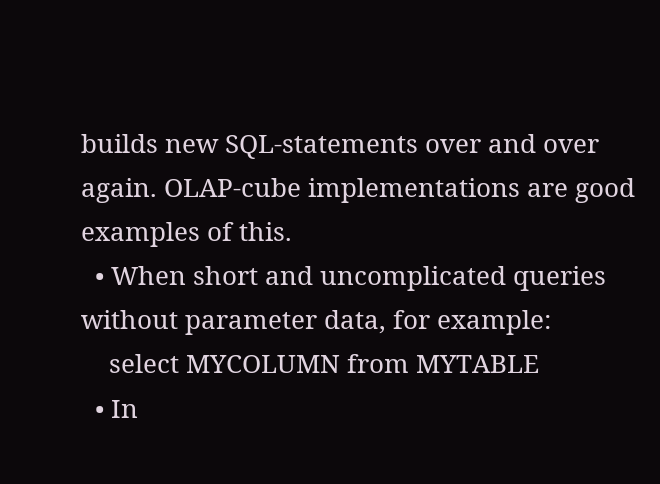builds new SQL-statements over and over again. OLAP-cube implementations are good examples of this.
  • When short and uncomplicated queries without parameter data, for example:
    select MYCOLUMN from MYTABLE
  • In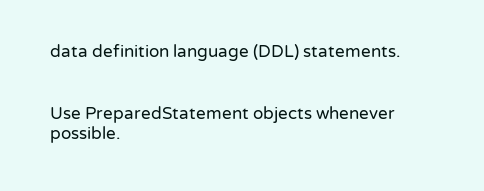data definition language (DDL) statements.


Use PreparedStatement objects whenever possible.